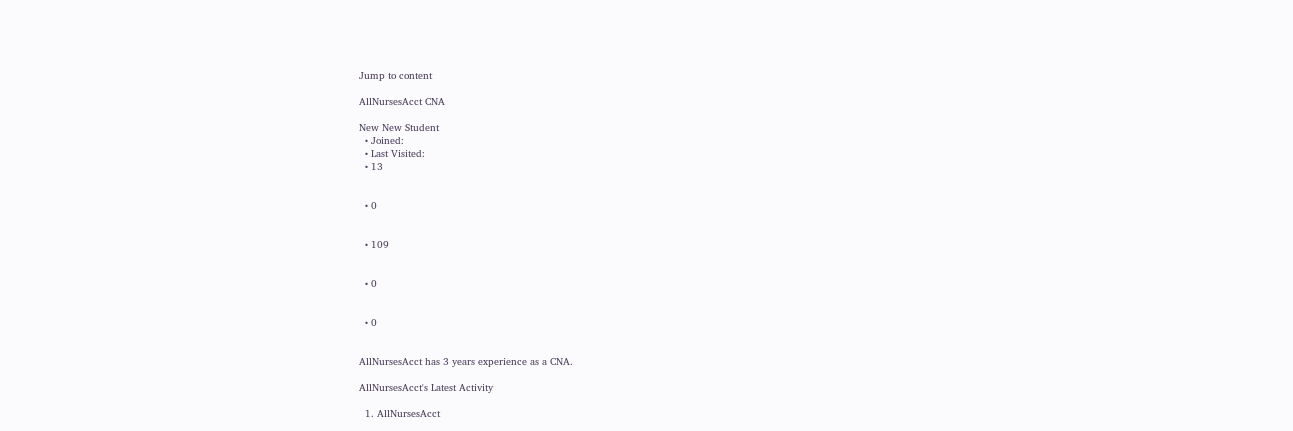Jump to content

AllNursesAcct CNA

New New Student
  • Joined:
  • Last Visited:
  • 13


  • 0


  • 109


  • 0


  • 0


AllNursesAcct has 3 years experience as a CNA.

AllNursesAcct's Latest Activity

  1. AllNursesAcct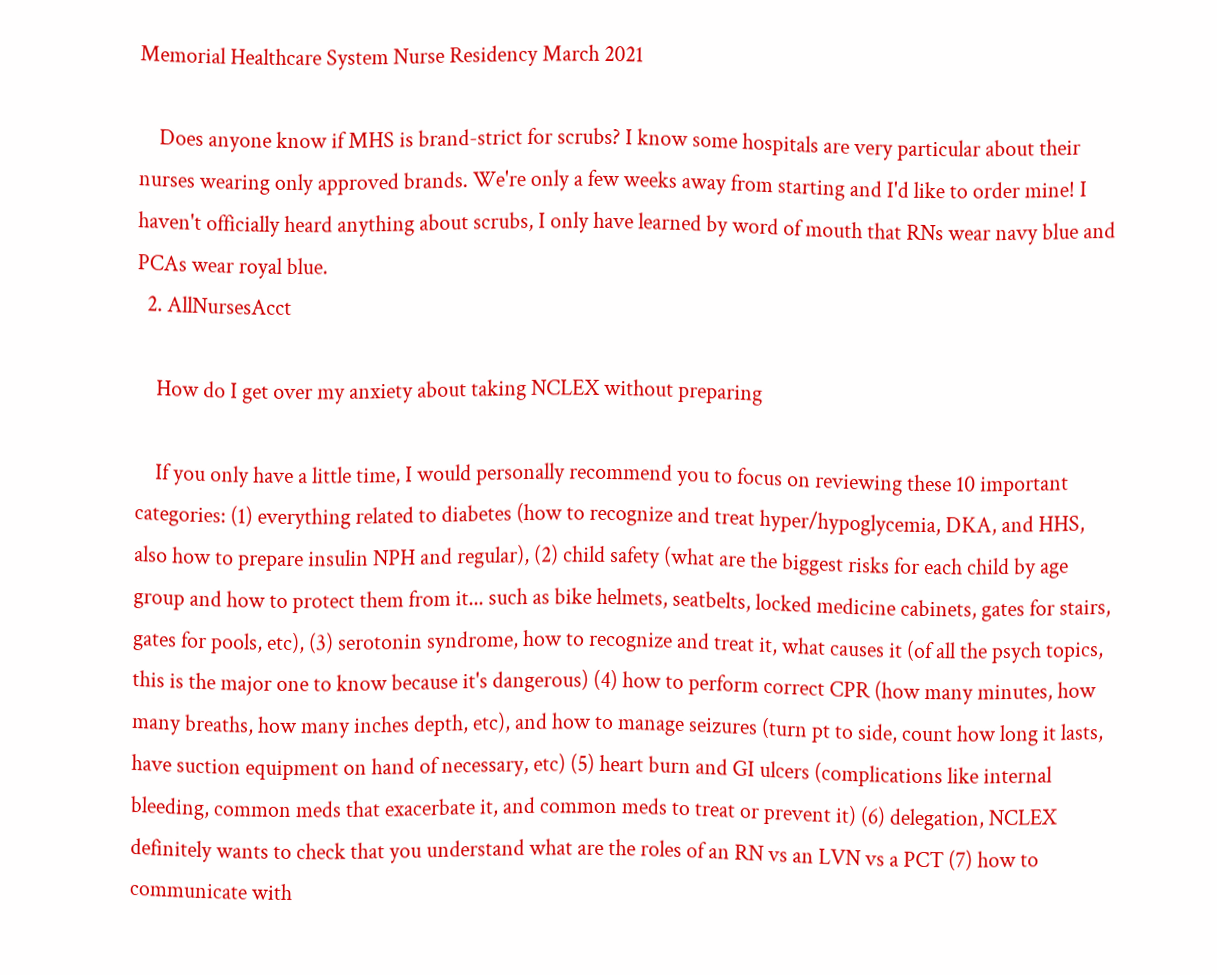Memorial Healthcare System Nurse Residency March 2021

    Does anyone know if MHS is brand-strict for scrubs? I know some hospitals are very particular about their nurses wearing only approved brands. We're only a few weeks away from starting and I'd like to order mine! I haven't officially heard anything about scrubs, I only have learned by word of mouth that RNs wear navy blue and PCAs wear royal blue.
  2. AllNursesAcct

    How do I get over my anxiety about taking NCLEX without preparing

    If you only have a little time, I would personally recommend you to focus on reviewing these 10 important categories: (1) everything related to diabetes (how to recognize and treat hyper/hypoglycemia, DKA, and HHS, also how to prepare insulin NPH and regular), (2) child safety (what are the biggest risks for each child by age group and how to protect them from it... such as bike helmets, seatbelts, locked medicine cabinets, gates for stairs, gates for pools, etc), (3) serotonin syndrome, how to recognize and treat it, what causes it (of all the psych topics, this is the major one to know because it's dangerous) (4) how to perform correct CPR (how many minutes, how many breaths, how many inches depth, etc), and how to manage seizures (turn pt to side, count how long it lasts, have suction equipment on hand of necessary, etc) (5) heart burn and GI ulcers (complications like internal bleeding, common meds that exacerbate it, and common meds to treat or prevent it) (6) delegation, NCLEX definitely wants to check that you understand what are the roles of an RN vs an LVN vs a PCT (7) how to communicate with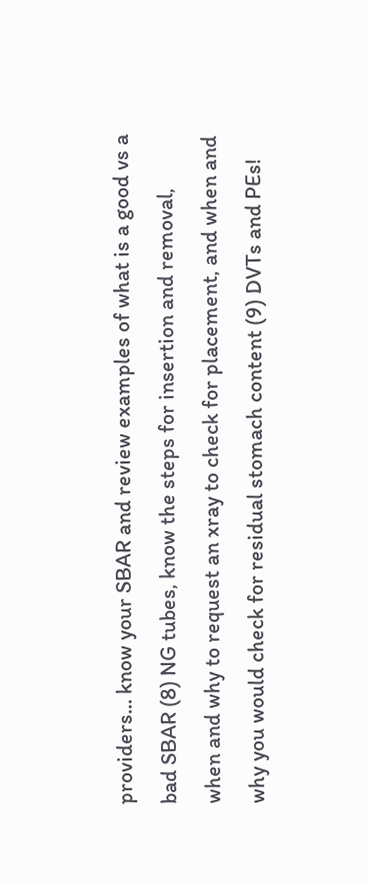providers... know your SBAR and review examples of what is a good vs a bad SBAR (8) NG tubes, know the steps for insertion and removal, when and why to request an xray to check for placement, and when and why you would check for residual stomach content (9) DVTs and PEs!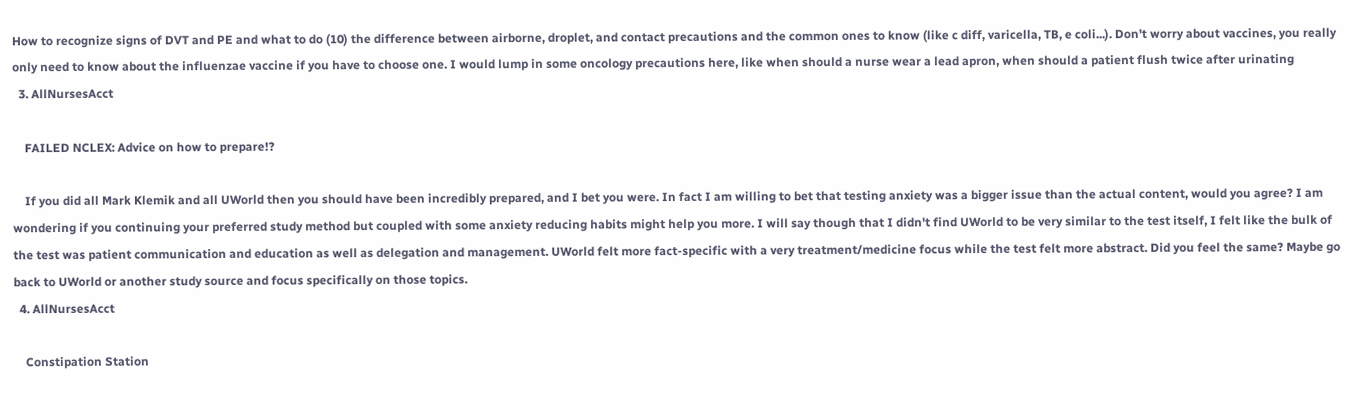How to recognize signs of DVT and PE and what to do (10) the difference between airborne, droplet, and contact precautions and the common ones to know (like c diff, varicella, TB, e coli...). Don't worry about vaccines, you really only need to know about the influenzae vaccine if you have to choose one. I would lump in some oncology precautions here, like when should a nurse wear a lead apron, when should a patient flush twice after urinating
  3. AllNursesAcct

    FAILED NCLEX: Advice on how to prepare!?

    If you did all Mark Klemik and all UWorld then you should have been incredibly prepared, and I bet you were. In fact I am willing to bet that testing anxiety was a bigger issue than the actual content, would you agree? I am wondering if you continuing your preferred study method but coupled with some anxiety reducing habits might help you more. I will say though that I didn't find UWorld to be very similar to the test itself, I felt like the bulk of the test was patient communication and education as well as delegation and management. UWorld felt more fact-specific with a very treatment/medicine focus while the test felt more abstract. Did you feel the same? Maybe go back to UWorld or another study source and focus specifically on those topics.
  4. AllNursesAcct

    Constipation Station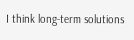I think long-term solutions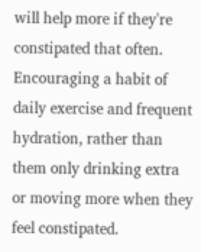will help more if they're constipated that often. Encouraging a habit of daily exercise and frequent hydration, rather than them only drinking extra or moving more when they feel constipated.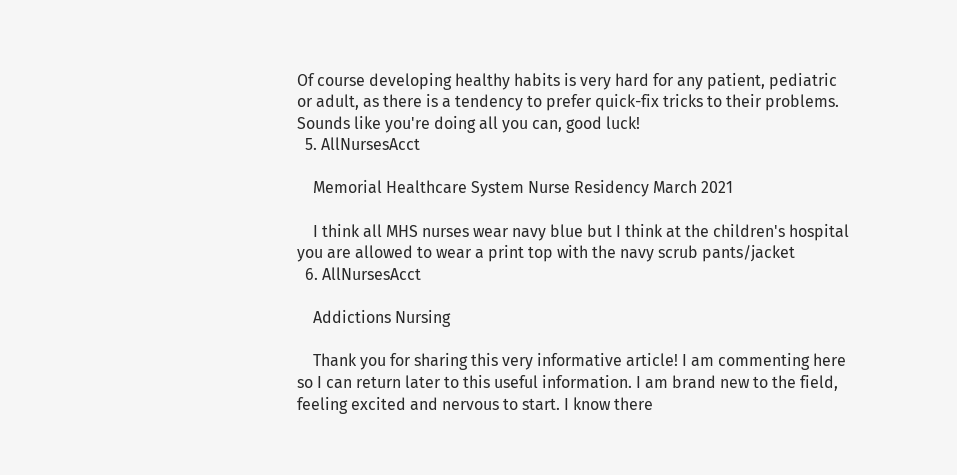Of course developing healthy habits is very hard for any patient, pediatric or adult, as there is a tendency to prefer quick-fix tricks to their problems. Sounds like you're doing all you can, good luck!
  5. AllNursesAcct

    Memorial Healthcare System Nurse Residency March 2021

    I think all MHS nurses wear navy blue but I think at the children's hospital you are allowed to wear a print top with the navy scrub pants/jacket
  6. AllNursesAcct

    Addictions Nursing

    Thank you for sharing this very informative article! I am commenting here so I can return later to this useful information. I am brand new to the field, feeling excited and nervous to start. I know there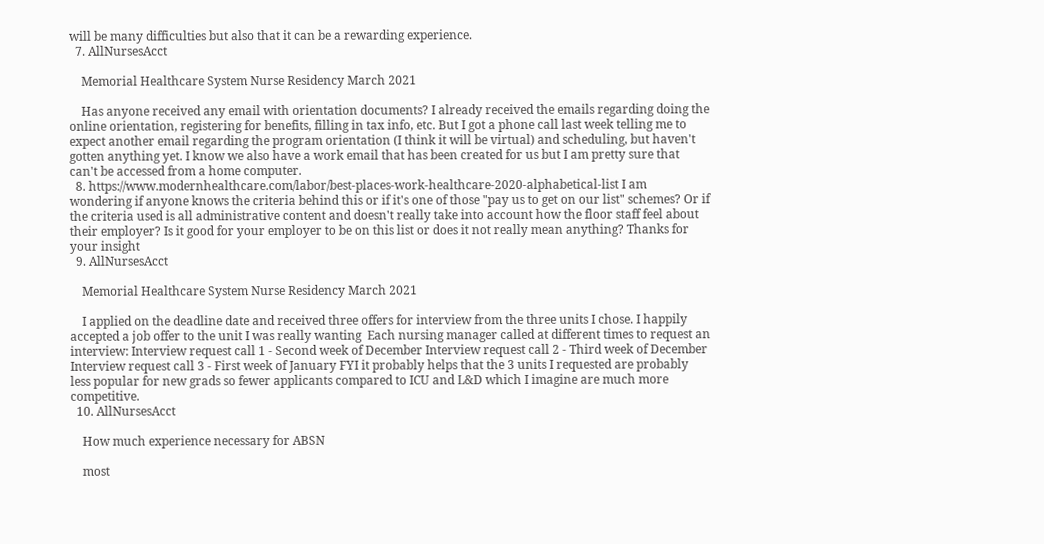will be many difficulties but also that it can be a rewarding experience.
  7. AllNursesAcct

    Memorial Healthcare System Nurse Residency March 2021

    Has anyone received any email with orientation documents? I already received the emails regarding doing the online orientation, registering for benefits, filling in tax info, etc. But I got a phone call last week telling me to expect another email regarding the program orientation (I think it will be virtual) and scheduling, but haven't gotten anything yet. I know we also have a work email that has been created for us but I am pretty sure that can't be accessed from a home computer.
  8. https://www.modernhealthcare.com/labor/best-places-work-healthcare-2020-alphabetical-list I am wondering if anyone knows the criteria behind this or if it's one of those "pay us to get on our list" schemes? Or if the criteria used is all administrative content and doesn't really take into account how the floor staff feel about their employer? Is it good for your employer to be on this list or does it not really mean anything? Thanks for your insight
  9. AllNursesAcct

    Memorial Healthcare System Nurse Residency March 2021

    I applied on the deadline date and received three offers for interview from the three units I chose. I happily accepted a job offer to the unit I was really wanting  Each nursing manager called at different times to request an interview: Interview request call 1 - Second week of December Interview request call 2 - Third week of December Interview request call 3 - First week of January FYI it probably helps that the 3 units I requested are probably less popular for new grads so fewer applicants compared to ICU and L&D which I imagine are much more competitive.
  10. AllNursesAcct

    How much experience necessary for ABSN

    most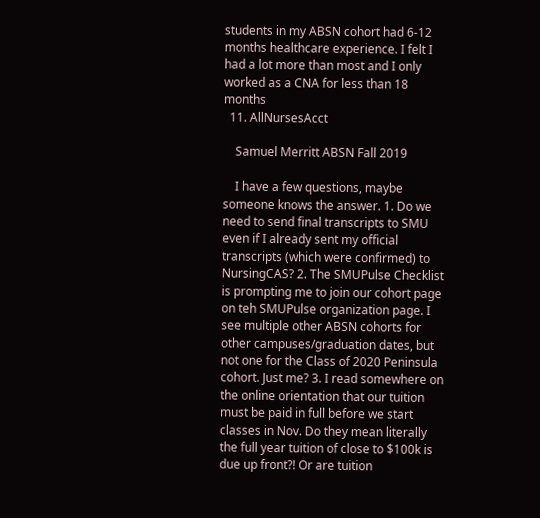students in my ABSN cohort had 6-12 months healthcare experience. I felt I had a lot more than most and I only worked as a CNA for less than 18 months
  11. AllNursesAcct

    Samuel Merritt ABSN Fall 2019

    I have a few questions, maybe someone knows the answer. 1. Do we need to send final transcripts to SMU even if I already sent my official transcripts (which were confirmed) to NursingCAS? 2. The SMUPulse Checklist is prompting me to join our cohort page on teh SMUPulse organization page. I see multiple other ABSN cohorts for other campuses/graduation dates, but not one for the Class of 2020 Peninsula cohort. Just me? 3. I read somewhere on the online orientation that our tuition must be paid in full before we start classes in Nov. Do they mean literally the full year tuition of close to $100k is due up front?! Or are tuition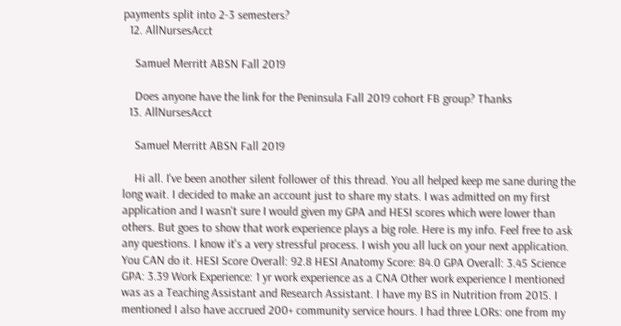payments split into 2-3 semesters?
  12. AllNursesAcct

    Samuel Merritt ABSN Fall 2019

    Does anyone have the link for the Peninsula Fall 2019 cohort FB group? Thanks
  13. AllNursesAcct

    Samuel Merritt ABSN Fall 2019

    Hi all. I've been another silent follower of this thread. You all helped keep me sane during the long wait. I decided to make an account just to share my stats. I was admitted on my first application and I wasn't sure I would given my GPA and HESI scores which were lower than others. But goes to show that work experience plays a big role. Here is my info. Feel free to ask any questions. I know it's a very stressful process. I wish you all luck on your next application. You CAN do it. HESI Score Overall: 92.8 HESI Anatomy Score: 84.0 GPA Overall: 3.45 Science GPA: 3.39 Work Experience: 1 yr work experience as a CNA Other work experience I mentioned was as a Teaching Assistant and Research Assistant. I have my BS in Nutrition from 2015. I mentioned I also have accrued 200+ community service hours. I had three LORs: one from my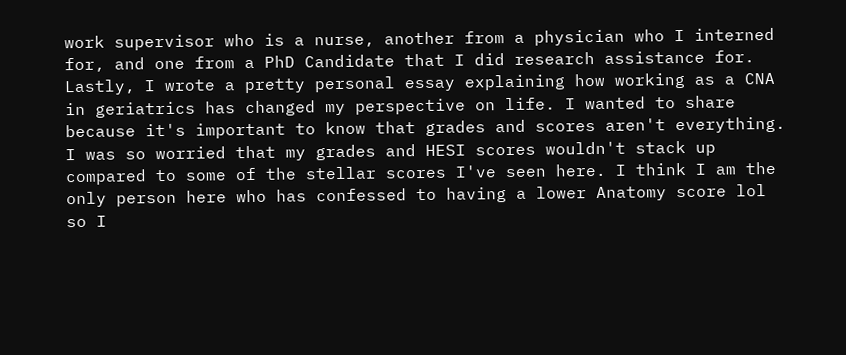work supervisor who is a nurse, another from a physician who I interned for, and one from a PhD Candidate that I did research assistance for. Lastly, I wrote a pretty personal essay explaining how working as a CNA in geriatrics has changed my perspective on life. I wanted to share because it's important to know that grades and scores aren't everything. I was so worried that my grades and HESI scores wouldn't stack up compared to some of the stellar scores I've seen here. I think I am the only person here who has confessed to having a lower Anatomy score lol so I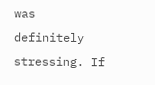was definitely stressing. If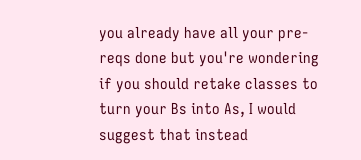you already have all your pre-reqs done but you're wondering if you should retake classes to turn your Bs into As, I would suggest that instead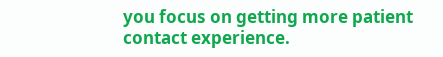you focus on getting more patient contact experience.